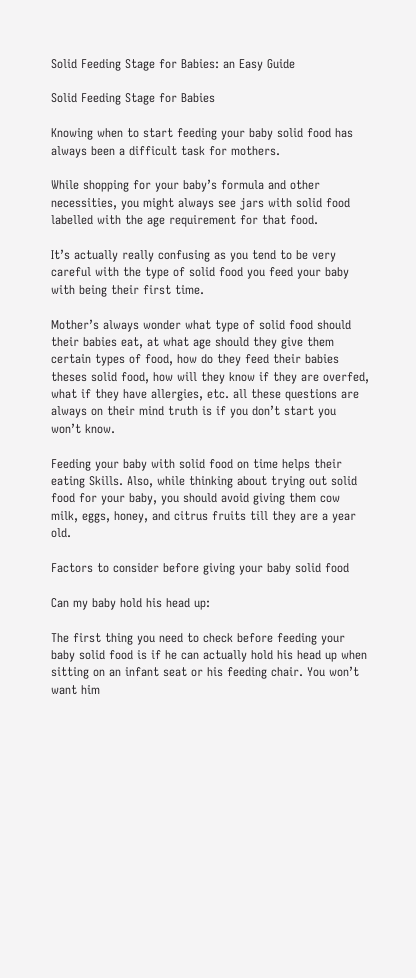Solid Feeding Stage for Babies: an Easy Guide

Solid Feeding Stage for Babies

Knowing when to start feeding your baby solid food has always been a difficult task for mothers.

While shopping for your baby’s formula and other necessities, you might always see jars with solid food labelled with the age requirement for that food.

It’s actually really confusing as you tend to be very careful with the type of solid food you feed your baby with being their first time.

Mother’s always wonder what type of solid food should their babies eat, at what age should they give them certain types of food, how do they feed their babies theses solid food, how will they know if they are overfed, what if they have allergies, etc. all these questions are always on their mind truth is if you don’t start you won’t know.

Feeding your baby with solid food on time helps their eating Skills. Also, while thinking about trying out solid food for your baby, you should avoid giving them cow milk, eggs, honey, and citrus fruits till they are a year old.

Factors to consider before giving your baby solid food

Can my baby hold his head up:

The first thing you need to check before feeding your baby solid food is if he can actually hold his head up when sitting on an infant seat or his feeding chair. You won’t want him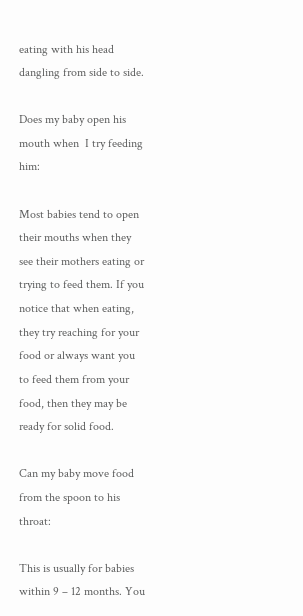eating with his head dangling from side to side.

Does my baby open his mouth when  I try feeding him:

Most babies tend to open their mouths when they see their mothers eating or trying to feed them. If you notice that when eating, they try reaching for your food or always want you to feed them from your food, then they may be ready for solid food.

Can my baby move food from the spoon to his throat:

This is usually for babies within 9 – 12 months. You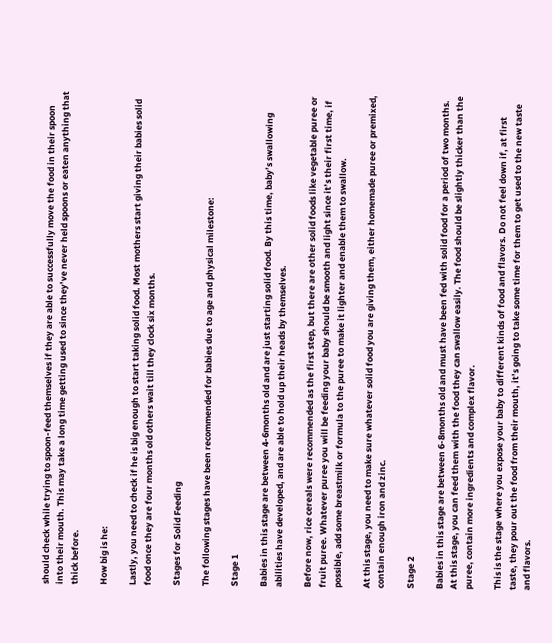should check while trying to spoon-feed themselves if they are able to successfully move the food in their spoon into their mouth. This may take a long time getting used to since they’ve never held spoons or eaten anything that thick before.

How big is he:

Lastly, you need to check if he is big enough to start taking solid food. Most mothers start giving their babies solid food once they are four months old others wait till they clock six months.

Stages for Solid Feeding

The following stages have been recommended for babies due to age and physical milestone:

Stage 1

Babies in this stage are between 4-6months old and are just starting solid food. By this time, baby’s swallowing abilities have developed, and are able to hold up their heads by themselves.

Before now, rice cereals were recommended as the first step, but there are other solid foods like vegetable puree or fruit puree. Whatever puree you will be feeding your baby should be smooth and light since it’s their first time, if possible, add some breastmilk or formula to the puree to make it lighter and enable them to swallow.

At this stage, you need to make sure whatever solid food you are giving them, either homemade puree or premixed, contain enough iron and zinc.

Stage 2

Babies in this stage are between 6-8months old and must have been fed with solid food for a period of two months. At this stage, you can feed them with the food they can swallow easily. The food should be slightly thicker than the puree, contain more ingredients and complex flavor.

This is the stage where you expose your baby to different kinds of food and flavors. Do not feel down if, at first taste, they pour out the food from their mouth, it’s going to take some time for them to get used to the new taste and flavors.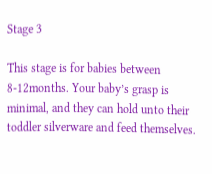Stage 3

This stage is for babies between 8-12months. Your baby’s grasp is minimal, and they can hold unto their toddler silverware and feed themselves.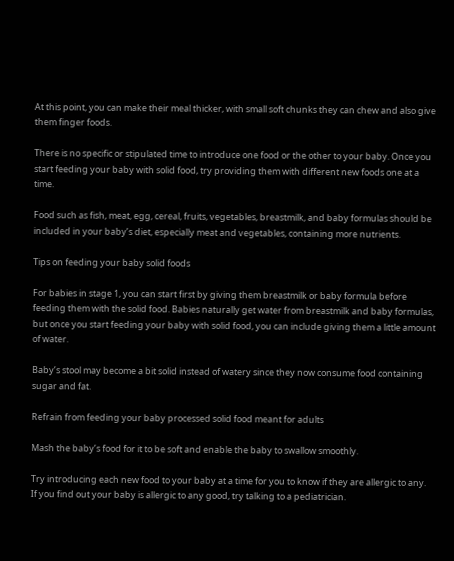At this point, you can make their meal thicker, with small soft chunks they can chew and also give them finger foods.

There is no specific or stipulated time to introduce one food or the other to your baby. Once you start feeding your baby with solid food, try providing them with different new foods one at a time.

Food such as fish, meat, egg, cereal, fruits, vegetables, breastmilk, and baby formulas should be included in your baby’s diet, especially meat and vegetables, containing more nutrients.

Tips on feeding your baby solid foods

For babies in stage 1, you can start first by giving them breastmilk or baby formula before feeding them with the solid food. Babies naturally get water from breastmilk and baby formulas, but once you start feeding your baby with solid food, you can include giving them a little amount of water.

Baby’s stool may become a bit solid instead of watery since they now consume food containing sugar and fat.

Refrain from feeding your baby processed solid food meant for adults

Mash the baby’s food for it to be soft and enable the baby to swallow smoothly.

Try introducing each new food to your baby at a time for you to know if they are allergic to any.
If you find out your baby is allergic to any good, try talking to a pediatrician.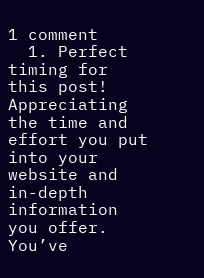1 comment
  1. Perfect timing for this post! Appreciating the time and effort you put into your website and in-depth information you offer. You’ve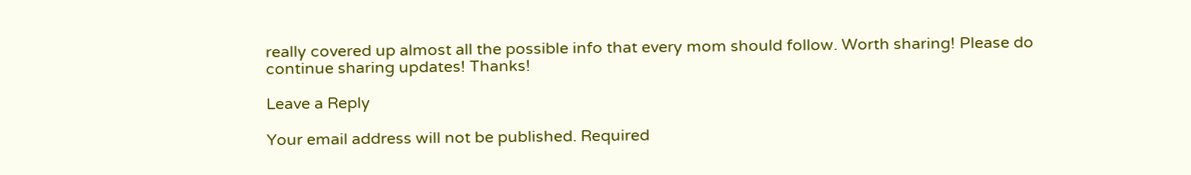really covered up almost all the possible info that every mom should follow. Worth sharing! Please do continue sharing updates! Thanks!

Leave a Reply

Your email address will not be published. Required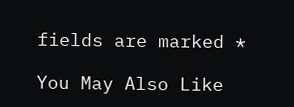fields are marked *

You May Also Like